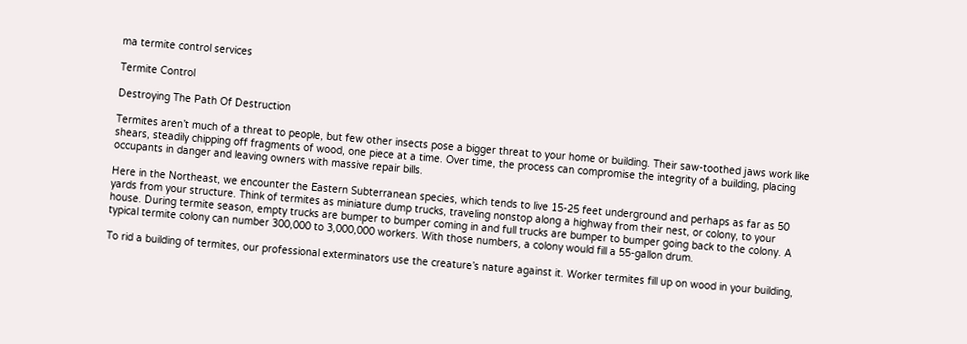ma termite control services

Termite Control

Destroying The Path Of Destruction

Termites aren’t much of a threat to people, but few other insects pose a bigger threat to your home or building. Their saw-toothed jaws work like shears, steadily chipping off fragments of wood, one piece at a time. Over time, the process can compromise the integrity of a building, placing occupants in danger and leaving owners with massive repair bills.

Here in the Northeast, we encounter the Eastern Subterranean species, which tends to live 15-25 feet underground and perhaps as far as 50 yards from your structure. Think of termites as miniature dump trucks, traveling nonstop along a highway from their nest, or colony, to your house. During termite season, empty trucks are bumper to bumper coming in and full trucks are bumper to bumper going back to the colony. A typical termite colony can number 300,000 to 3,000,000 workers. With those numbers, a colony would fill a 55-gallon drum.

To rid a building of termites, our professional exterminators use the creature’s nature against it. Worker termites fill up on wood in your building,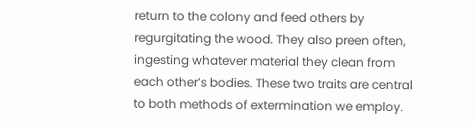return to the colony and feed others by regurgitating the wood. They also preen often, ingesting whatever material they clean from each other’s bodies. These two traits are central to both methods of extermination we employ.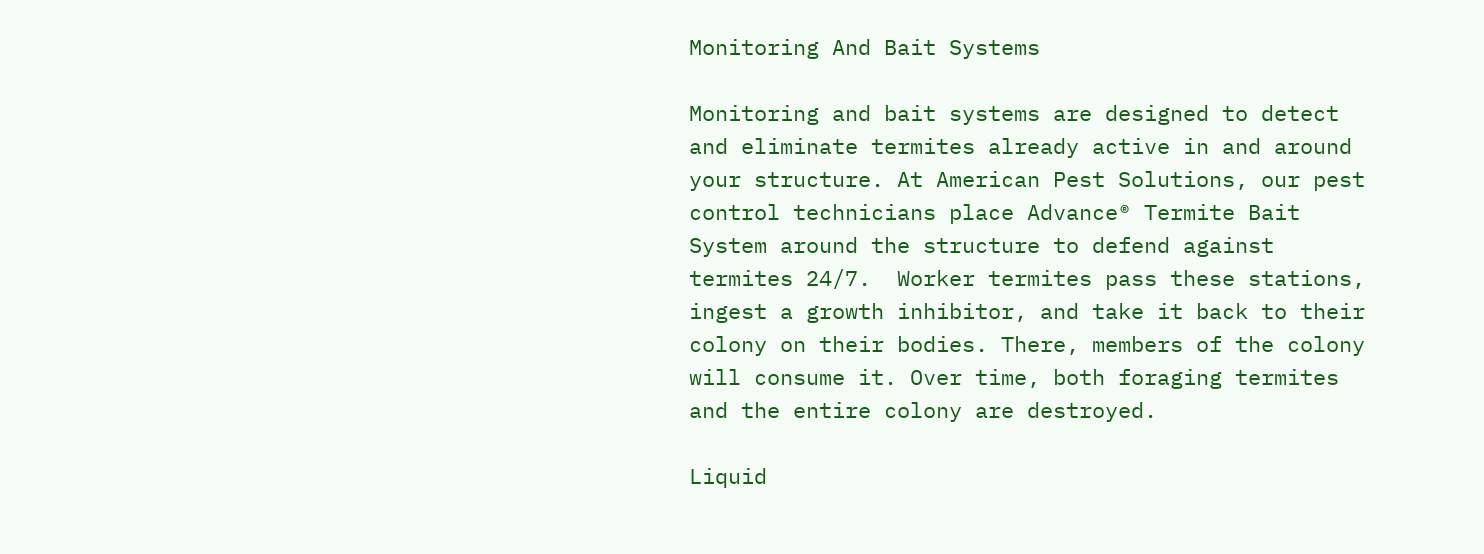Monitoring And Bait Systems

Monitoring and bait systems are designed to detect and eliminate termites already active in and around your structure. At American Pest Solutions, our pest control technicians place Advance® Termite Bait System around the structure to defend against termites 24/7.  Worker termites pass these stations, ingest a growth inhibitor, and take it back to their colony on their bodies. There, members of the colony will consume it. Over time, both foraging termites and the entire colony are destroyed.

Liquid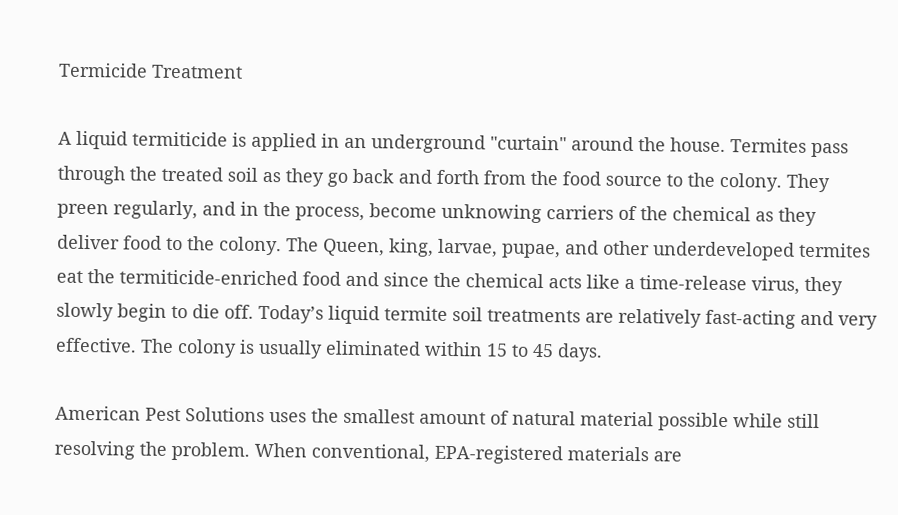Termicide Treatment

A liquid termiticide is applied in an underground "curtain" around the house. Termites pass through the treated soil as they go back and forth from the food source to the colony. They preen regularly, and in the process, become unknowing carriers of the chemical as they deliver food to the colony. The Queen, king, larvae, pupae, and other underdeveloped termites eat the termiticide-enriched food and since the chemical acts like a time-release virus, they slowly begin to die off. Today’s liquid termite soil treatments are relatively fast-acting and very effective. The colony is usually eliminated within 15 to 45 days.

American Pest Solutions uses the smallest amount of natural material possible while still resolving the problem. When conventional, EPA-registered materials are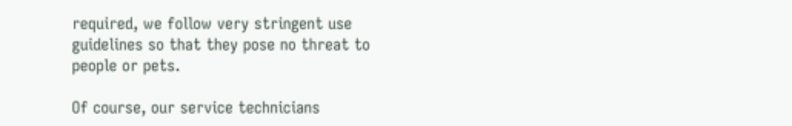required, we follow very stringent use guidelines so that they pose no threat to people or pets.

Of course, our service technicians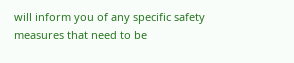will inform you of any specific safety measures that need to be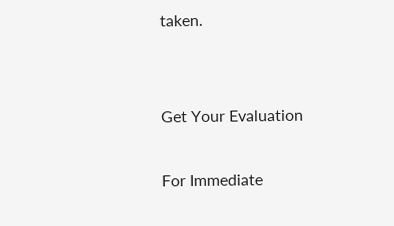taken.


Get Your Evaluation

For Immediate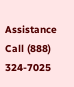Assistance Call (888) 324-7025